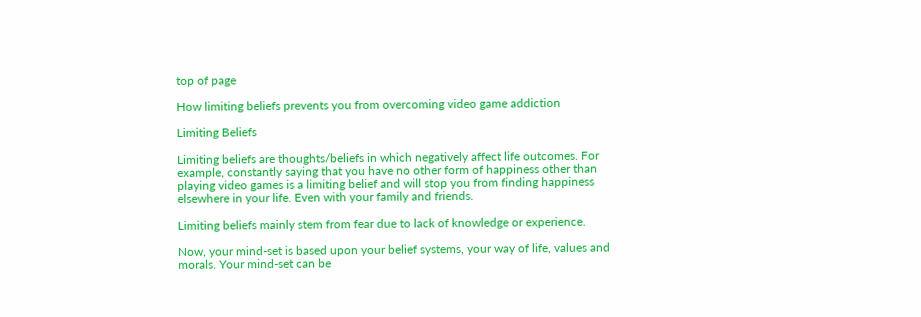top of page

How limiting beliefs prevents you from overcoming video game addiction

Limiting Beliefs

Limiting beliefs are thoughts/beliefs in which negatively affect life outcomes. For example, constantly saying that you have no other form of happiness other than playing video games is a limiting belief and will stop you from finding happiness elsewhere in your life. Even with your family and friends.

Limiting beliefs mainly stem from fear due to lack of knowledge or experience.

Now, your mind-set is based upon your belief systems, your way of life, values and morals. Your mind-set can be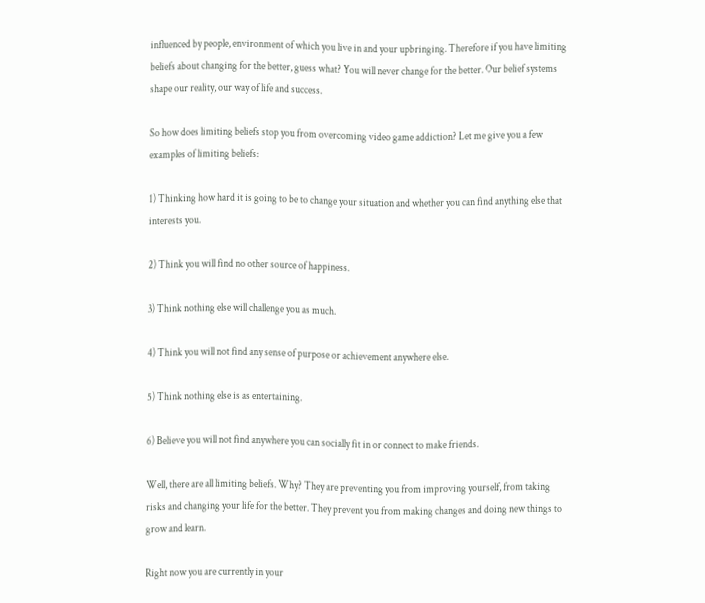influenced by people, environment of which you live in and your upbringing. Therefore if you have limiting beliefs about changing for the better, guess what? You will never change for the better. Our belief systems shape our reality, our way of life and success.

So how does limiting beliefs stop you from overcoming video game addiction? Let me give you a few examples of limiting beliefs:

1) Thinking how hard it is going to be to change your situation and whether you can find anything else that interests you.

2) Think you will find no other source of happiness.

3) Think nothing else will challenge you as much.

4) Think you will not find any sense of purpose or achievement anywhere else.

5) Think nothing else is as entertaining.

6) Believe you will not find anywhere you can socially fit in or connect to make friends.

Well, there are all limiting beliefs. Why? They are preventing you from improving yourself, from taking risks and changing your life for the better. They prevent you from making changes and doing new things to grow and learn.

Right now you are currently in your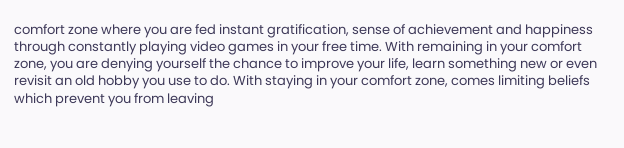comfort zone where you are fed instant gratification, sense of achievement and happiness through constantly playing video games in your free time. With remaining in your comfort zone, you are denying yourself the chance to improve your life, learn something new or even revisit an old hobby you use to do. With staying in your comfort zone, comes limiting beliefs which prevent you from leaving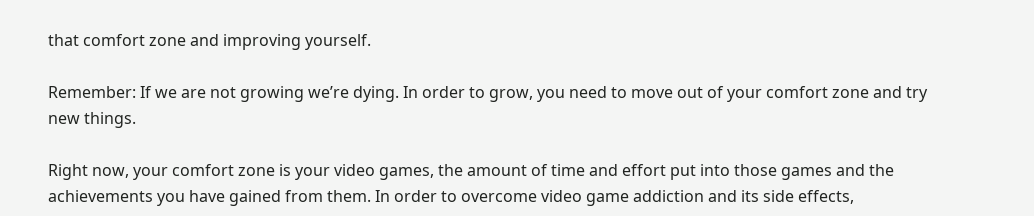that comfort zone and improving yourself.

Remember: If we are not growing we’re dying. In order to grow, you need to move out of your comfort zone and try new things.

Right now, your comfort zone is your video games, the amount of time and effort put into those games and the achievements you have gained from them. In order to overcome video game addiction and its side effects,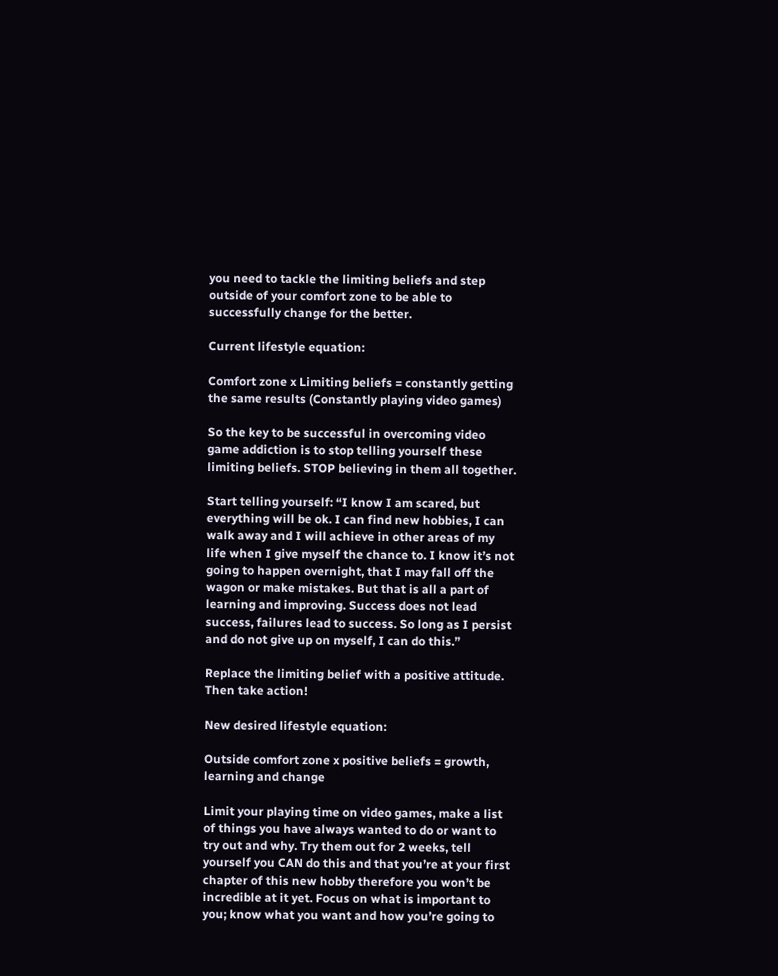you need to tackle the limiting beliefs and step outside of your comfort zone to be able to successfully change for the better.

Current lifestyle equation:

Comfort zone x Limiting beliefs = constantly getting the same results (Constantly playing video games)

So the key to be successful in overcoming video game addiction is to stop telling yourself these limiting beliefs. STOP believing in them all together.

Start telling yourself: “I know I am scared, but everything will be ok. I can find new hobbies, I can walk away and I will achieve in other areas of my life when I give myself the chance to. I know it’s not going to happen overnight, that I may fall off the wagon or make mistakes. But that is all a part of learning and improving. Success does not lead success, failures lead to success. So long as I persist and do not give up on myself, I can do this.”

Replace the limiting belief with a positive attitude. Then take action!

New desired lifestyle equation:

Outside comfort zone x positive beliefs = growth, learning and change

Limit your playing time on video games, make a list of things you have always wanted to do or want to try out and why. Try them out for 2 weeks, tell yourself you CAN do this and that you’re at your first chapter of this new hobby therefore you won’t be incredible at it yet. Focus on what is important to you; know what you want and how you’re going to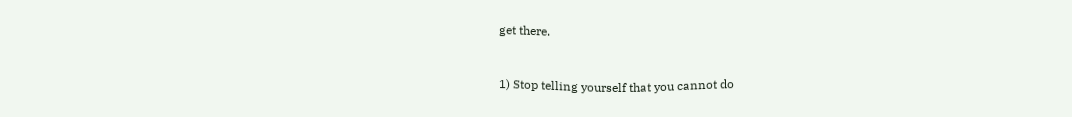get there.


1) Stop telling yourself that you cannot do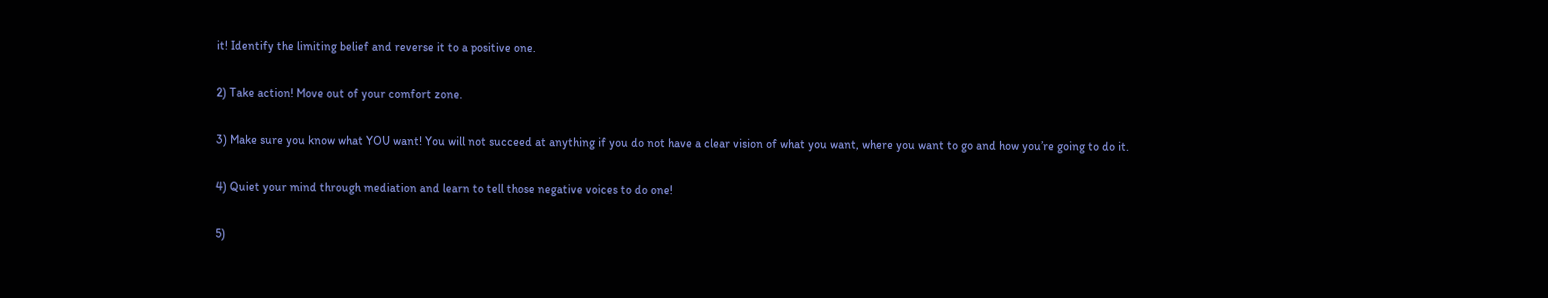it! Identify the limiting belief and reverse it to a positive one.

2) Take action! Move out of your comfort zone.

3) Make sure you know what YOU want! You will not succeed at anything if you do not have a clear vision of what you want, where you want to go and how you’re going to do it.

4) Quiet your mind through mediation and learn to tell those negative voices to do one!

5)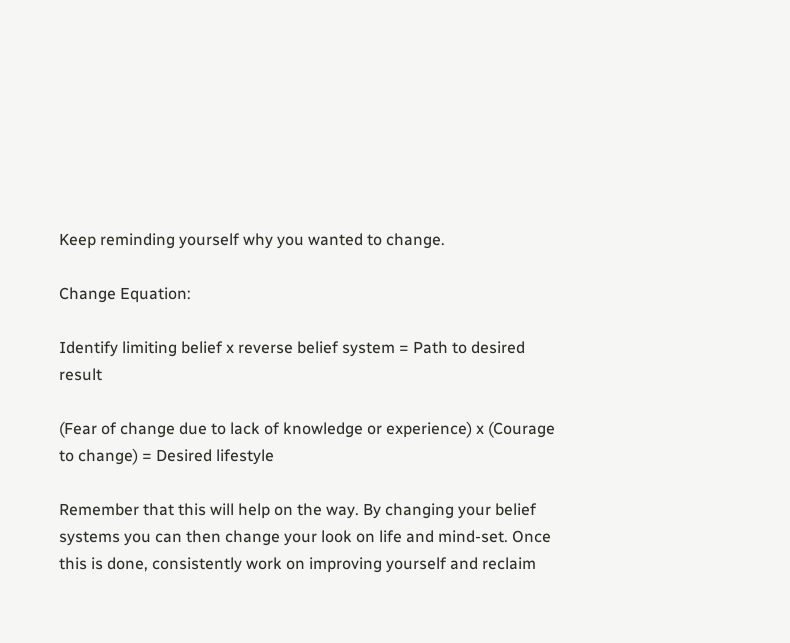Keep reminding yourself why you wanted to change.

Change Equation:

Identify limiting belief x reverse belief system = Path to desired result

(Fear of change due to lack of knowledge or experience) x (Courage to change) = Desired lifestyle

Remember that this will help on the way. By changing your belief systems you can then change your look on life and mind-set. Once this is done, consistently work on improving yourself and reclaim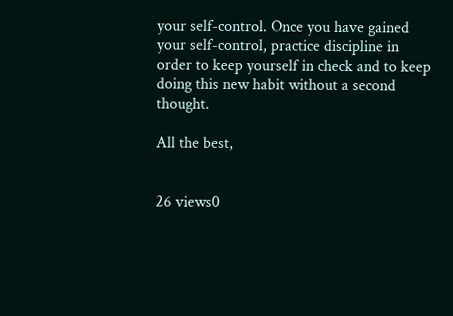your self-control. Once you have gained your self-control, practice discipline in order to keep yourself in check and to keep doing this new habit without a second thought.

All the best,


26 views0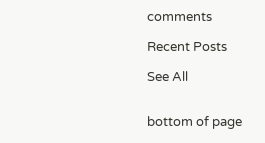comments

Recent Posts

See All


bottom of page